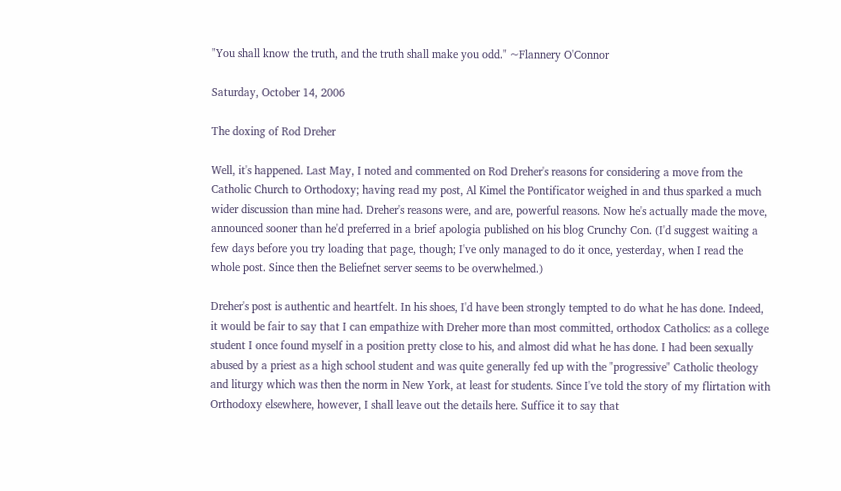"You shall know the truth, and the truth shall make you odd." ~Flannery O'Connor

Saturday, October 14, 2006

The doxing of Rod Dreher

Well, it's happened. Last May, I noted and commented on Rod Dreher's reasons for considering a move from the Catholic Church to Orthodoxy; having read my post, Al Kimel the Pontificator weighed in and thus sparked a much wider discussion than mine had. Dreher's reasons were, and are, powerful reasons. Now he's actually made the move, announced sooner than he'd preferred in a brief apologia published on his blog Crunchy Con. (I'd suggest waiting a few days before you try loading that page, though; I've only managed to do it once, yesterday, when I read the whole post. Since then the Beliefnet server seems to be overwhelmed.)

Dreher's post is authentic and heartfelt. In his shoes, I'd have been strongly tempted to do what he has done. Indeed, it would be fair to say that I can empathize with Dreher more than most committed, orthodox Catholics: as a college student I once found myself in a position pretty close to his, and almost did what he has done. I had been sexually abused by a priest as a high school student and was quite generally fed up with the "progressive" Catholic theology and liturgy which was then the norm in New York, at least for students. Since I've told the story of my flirtation with Orthodoxy elsewhere, however, I shall leave out the details here. Suffice it to say that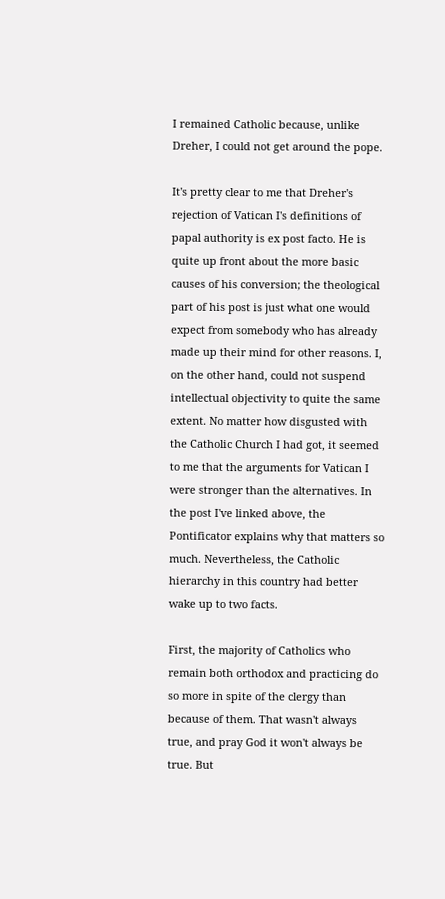I remained Catholic because, unlike Dreher, I could not get around the pope.

It's pretty clear to me that Dreher's rejection of Vatican I's definitions of papal authority is ex post facto. He is quite up front about the more basic causes of his conversion; the theological part of his post is just what one would expect from somebody who has already made up their mind for other reasons. I, on the other hand, could not suspend intellectual objectivity to quite the same extent. No matter how disgusted with the Catholic Church I had got, it seemed to me that the arguments for Vatican I were stronger than the alternatives. In the post I've linked above, the Pontificator explains why that matters so much. Nevertheless, the Catholic hierarchy in this country had better wake up to two facts.

First, the majority of Catholics who remain both orthodox and practicing do so more in spite of the clergy than because of them. That wasn't always true, and pray God it won't always be true. But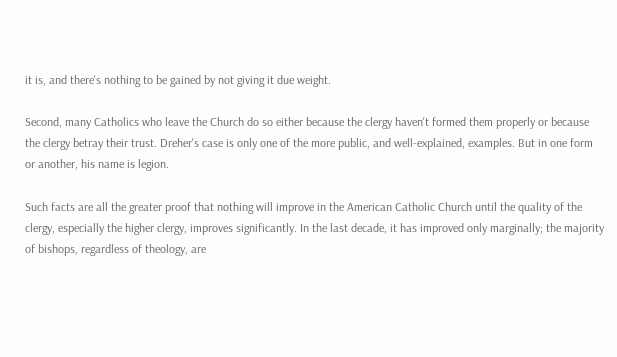it is, and there's nothing to be gained by not giving it due weight.

Second, many Catholics who leave the Church do so either because the clergy haven't formed them properly or because the clergy betray their trust. Dreher's case is only one of the more public, and well-explained, examples. But in one form or another, his name is legion.

Such facts are all the greater proof that nothing will improve in the American Catholic Church until the quality of the clergy, especially the higher clergy, improves significantly. In the last decade, it has improved only marginally; the majority of bishops, regardless of theology, are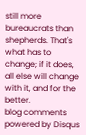still more bureaucrats than shepherds. That's what has to change; if it does, all else will change with it, and for the better.
blog comments powered by Disqus